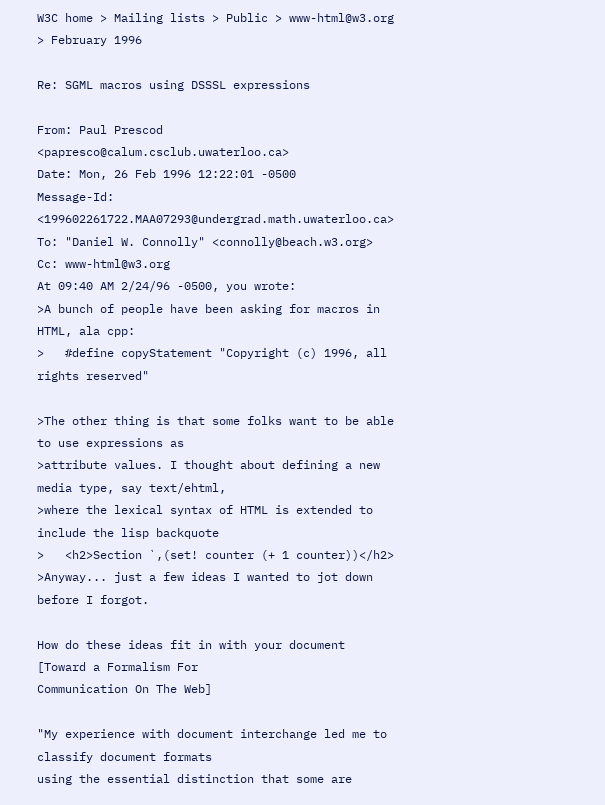W3C home > Mailing lists > Public > www-html@w3.org > February 1996

Re: SGML macros using DSSSL expressions

From: Paul Prescod <papresco@calum.csclub.uwaterloo.ca>
Date: Mon, 26 Feb 1996 12:22:01 -0500
Message-Id: <199602261722.MAA07293@undergrad.math.uwaterloo.ca>
To: "Daniel W. Connolly" <connolly@beach.w3.org>
Cc: www-html@w3.org
At 09:40 AM 2/24/96 -0500, you wrote:
>A bunch of people have been asking for macros in HTML, ala cpp:
>   #define copyStatement "Copyright (c) 1996, all rights reserved"

>The other thing is that some folks want to be able to use expressions as
>attribute values. I thought about defining a new media type, say text/ehtml,
>where the lexical syntax of HTML is extended to include the lisp backquote
>   <h2>Section `,(set! counter (+ 1 counter))</h2>
>Anyway... just a few ideas I wanted to jot down before I forgot.

How do these ideas fit in with your document [Toward a Formalism For
Communication On The Web]

"My experience with document interchange led me to classify document formats
using the essential distinction that some are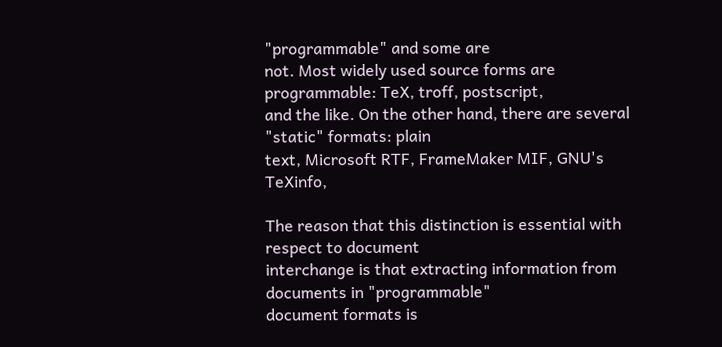"programmable" and some are
not. Most widely used source forms are programmable: TeX, troff, postscript,
and the like. On the other hand, there are several "static" formats: plain
text, Microsoft RTF, FrameMaker MIF, GNU's TeXinfo,

The reason that this distinction is essential with respect to document
interchange is that extracting information from documents in "programmable"
document formats is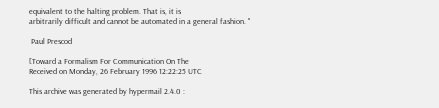equivalent to the halting problem. That is, it is
arbitrarily difficult and cannot be automated in a general fashion. "

 Paul Prescod

[Toward a Formalism For Communication On The
Received on Monday, 26 February 1996 12:22:25 UTC

This archive was generated by hypermail 2.4.0 :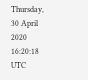Thursday, 30 April 2020 16:20:18 UTC